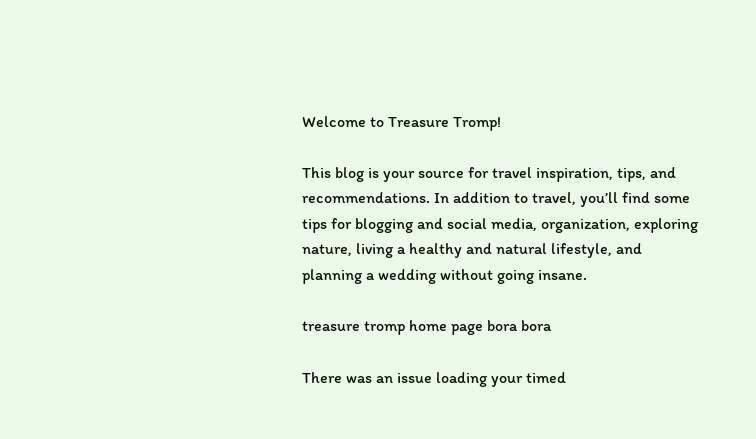Welcome to Treasure Tromp!

This blog is your source for travel inspiration, tips, and recommendations. In addition to travel, you’ll find some tips for blogging and social media, organization, exploring nature, living a healthy and natural lifestyle, and planning a wedding without going insane.

treasure tromp home page bora bora

There was an issue loading your timed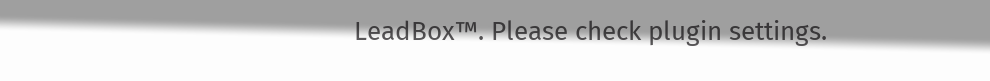LeadBox™. Please check plugin settings.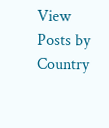View Posts by Country